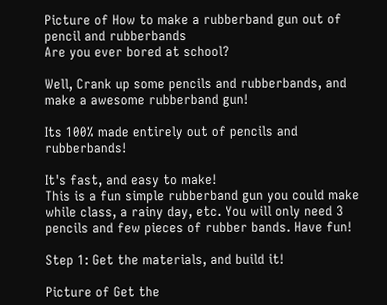Picture of How to make a rubberband gun out of pencil and rubberbands
Are you ever bored at school?

Well, Crank up some pencils and rubberbands, and make a awesome rubberband gun!

Its 100% made entirely out of pencils and rubberbands!

It's fast, and easy to make!
This is a fun simple rubberband gun you could make while class, a rainy day, etc. You will only need 3 pencils and few pieces of rubber bands. Have fun!

Step 1: Get the materials, and build it!

Picture of Get the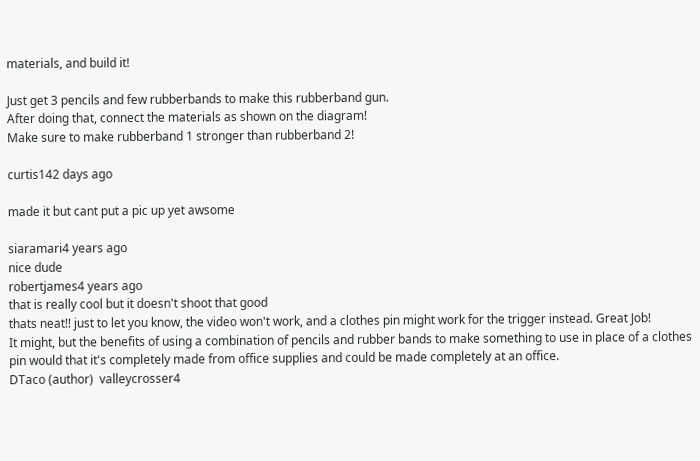materials, and build it!

Just get 3 pencils and few rubberbands to make this rubberband gun.
After doing that, connect the materials as shown on the diagram!
Make sure to make rubberband 1 stronger than rubberband 2!

curtis142 days ago

made it but cant put a pic up yet awsome

siaramari4 years ago
nice dude
robertjames4 years ago
that is really cool but it doesn't shoot that good
thats neat!! just to let you know, the video won't work, and a clothes pin might work for the trigger instead. Great Job!
It might, but the benefits of using a combination of pencils and rubber bands to make something to use in place of a clothes pin would that it's completely made from office supplies and could be made completely at an office.
DTaco (author)  valleycrosser4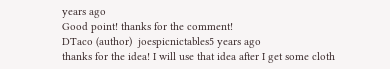years ago
Good point! thanks for the comment!
DTaco (author)  joespicnictables5 years ago
thanks for the idea! I will use that idea after I get some cloth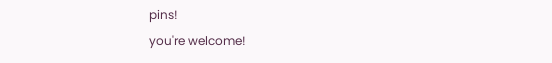pins!
you're welcome!